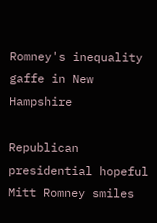Romney's inequality gaffe in New Hampshire

Republican presidential hopeful Mitt Romney smiles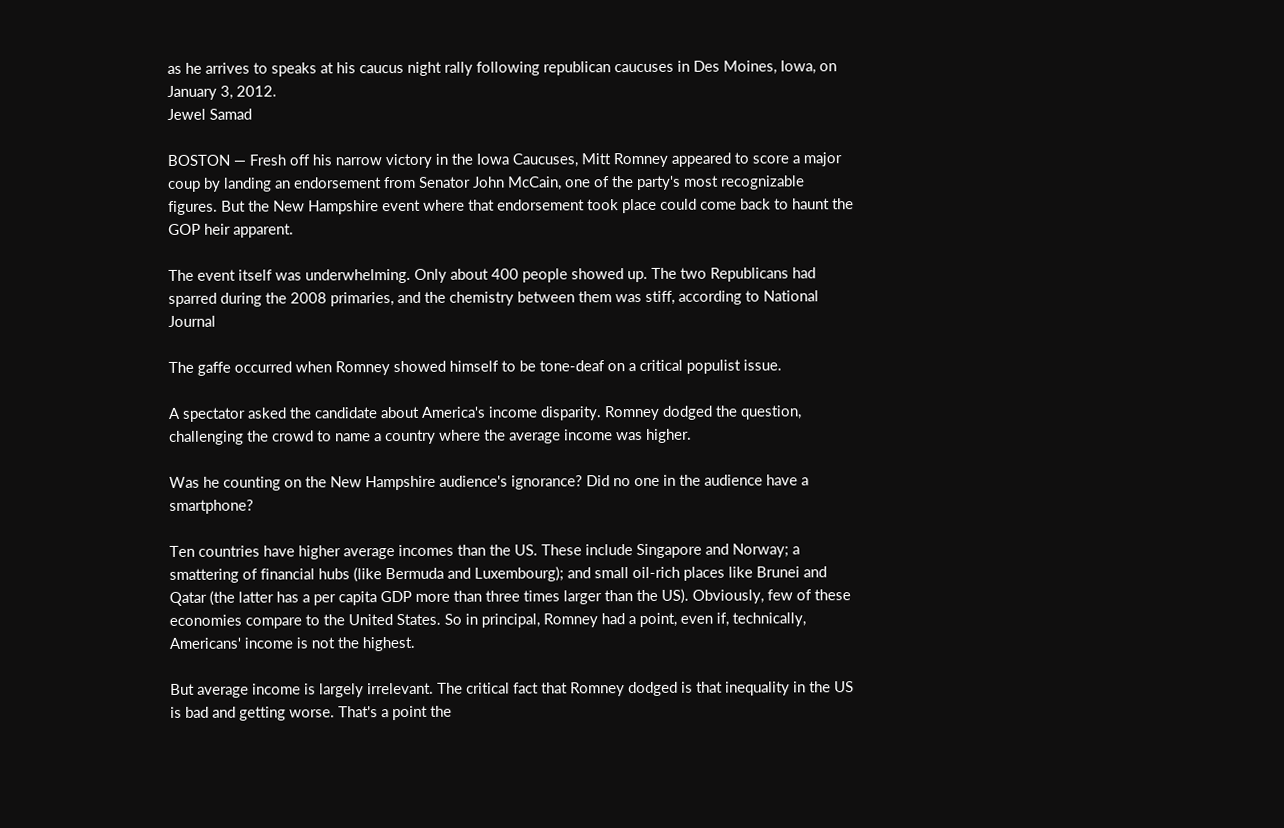as he arrives to speaks at his caucus night rally following republican caucuses in Des Moines, Iowa, on January 3, 2012.
Jewel Samad

BOSTON — Fresh off his narrow victory in the Iowa Caucuses, Mitt Romney appeared to score a major coup by landing an endorsement from Senator John McCain, one of the party's most recognizable figures. But the New Hampshire event where that endorsement took place could come back to haunt the GOP heir apparent.

The event itself was underwhelming. Only about 400 people showed up. The two Republicans had sparred during the 2008 primaries, and the chemistry between them was stiff, according to National Journal

The gaffe occurred when Romney showed himself to be tone-deaf on a critical populist issue.

A spectator asked the candidate about America's income disparity. Romney dodged the question, challenging the crowd to name a country where the average income was higher.

Was he counting on the New Hampshire audience's ignorance? Did no one in the audience have a smartphone?

Ten countries have higher average incomes than the US. These include Singapore and Norway; a smattering of financial hubs (like Bermuda and Luxembourg); and small oil-rich places like Brunei and Qatar (the latter has a per capita GDP more than three times larger than the US). Obviously, few of these economies compare to the United States. So in principal, Romney had a point, even if, technically, Americans' income is not the highest.

But average income is largely irrelevant. The critical fact that Romney dodged is that inequality in the US is bad and getting worse. That's a point the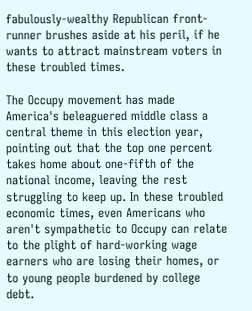fabulously-wealthy Republican front-runner brushes aside at his peril, if he wants to attract mainstream voters in these troubled times.

The Occupy movement has made America's beleaguered middle class a central theme in this election year, pointing out that the top one percent takes home about one-fifth of the national income, leaving the rest struggling to keep up. In these troubled economic times, even Americans who aren't sympathetic to Occupy can relate to the plight of hard-working wage earners who are losing their homes, or to young people burdened by college debt.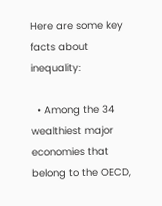Here are some key facts about inequality:

  • Among the 34 wealthiest major economies that belong to the OECD,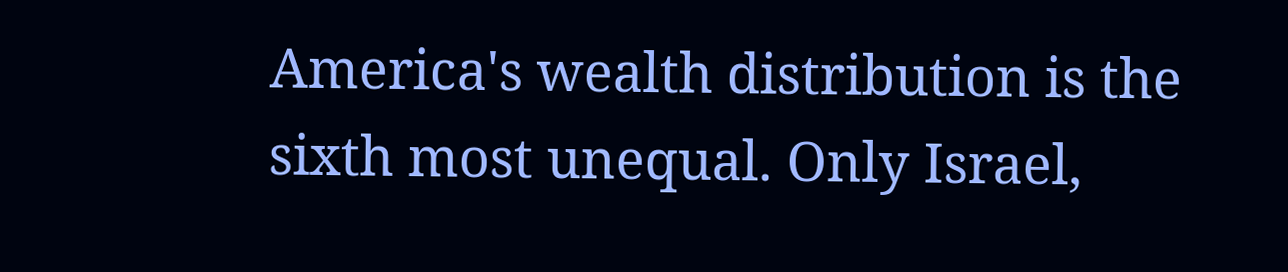America's wealth distribution is the sixth most unequal. Only Israel,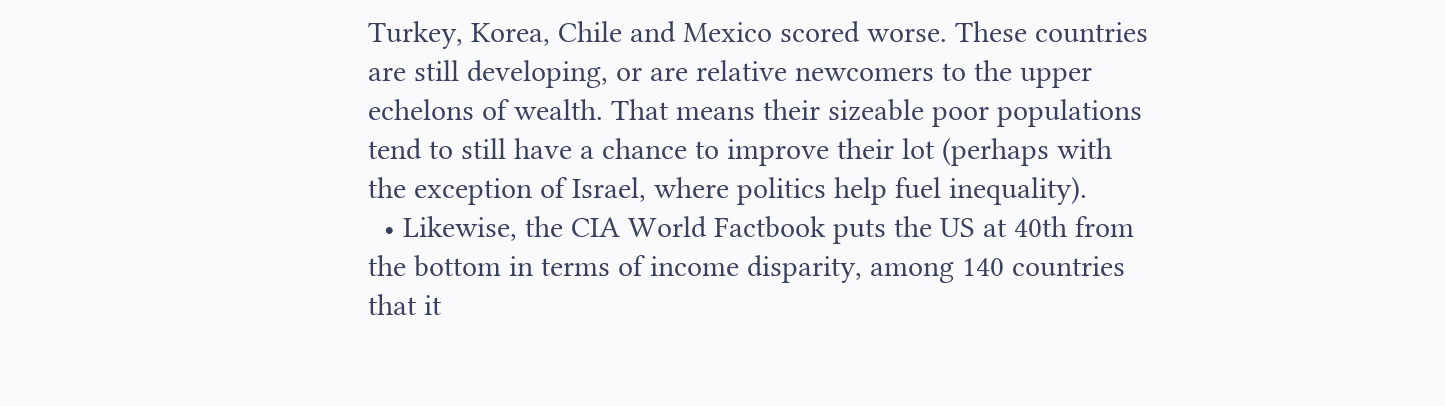Turkey, Korea, Chile and Mexico scored worse. These countries are still developing, or are relative newcomers to the upper echelons of wealth. That means their sizeable poor populations tend to still have a chance to improve their lot (perhaps with the exception of Israel, where politics help fuel inequality).
  • Likewise, the CIA World Factbook puts the US at 40th from the bottom in terms of income disparity, among 140 countries that it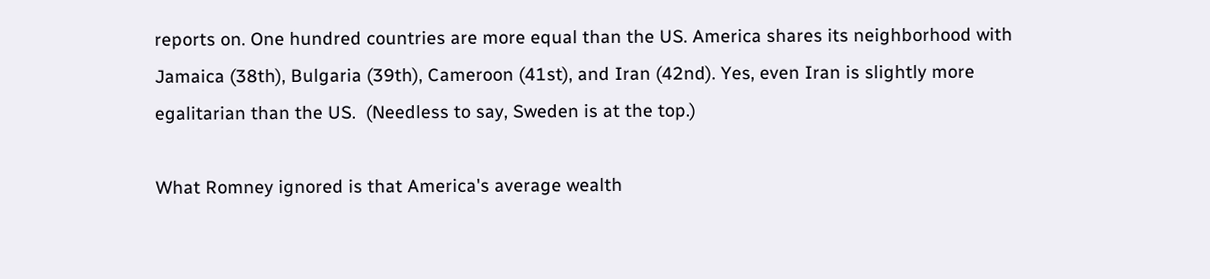reports on. One hundred countries are more equal than the US. America shares its neighborhood with Jamaica (38th), Bulgaria (39th), Cameroon (41st), and Iran (42nd). Yes, even Iran is slightly more egalitarian than the US.  (Needless to say, Sweden is at the top.)

What Romney ignored is that America's average wealth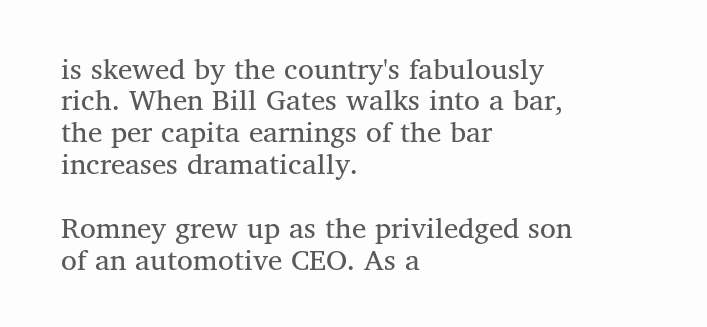is skewed by the country's fabulously rich. When Bill Gates walks into a bar, the per capita earnings of the bar increases dramatically.

Romney grew up as the priviledged son of an automotive CEO. As a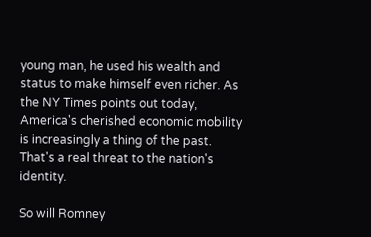young man, he used his wealth and status to make himself even richer. As the NY Times points out today, America's cherished economic mobility is increasingly a thing of the past. That's a real threat to the nation's identity.

So will Romney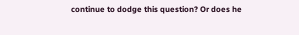continue to dodge this question? Or does he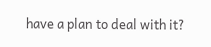have a plan to deal with it?